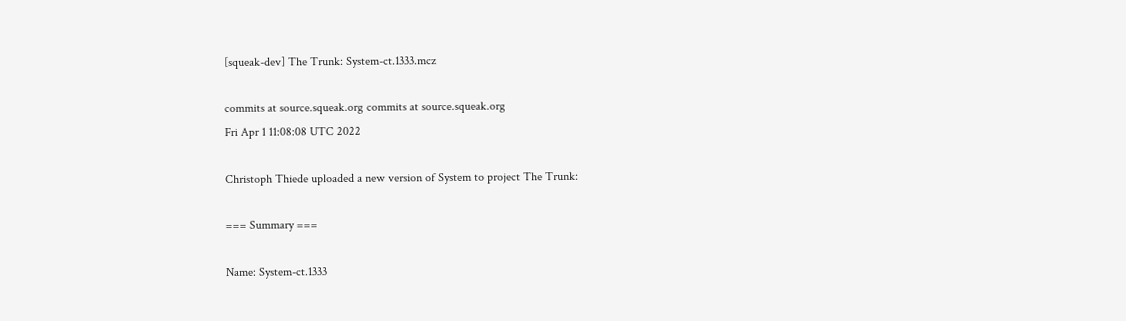[squeak-dev] The Trunk: System-ct.1333.mcz

commits at source.squeak.org commits at source.squeak.org
Fri Apr 1 11:08:08 UTC 2022

Christoph Thiede uploaded a new version of System to project The Trunk:

=== Summary ===

Name: System-ct.1333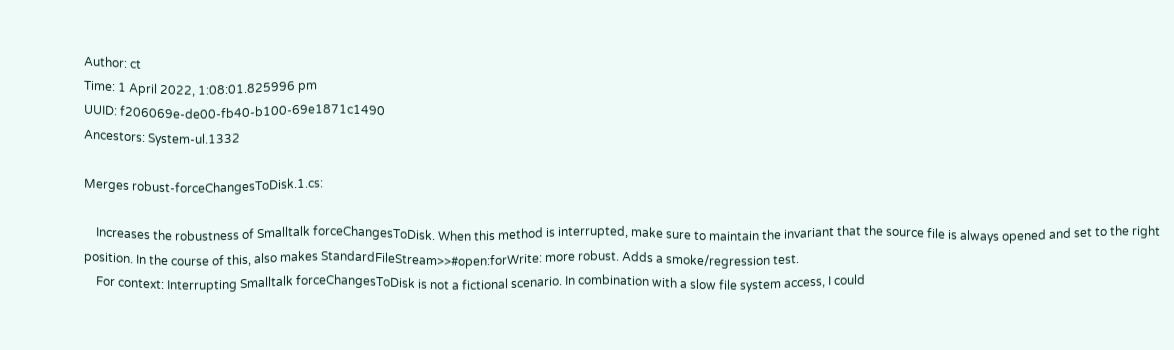Author: ct
Time: 1 April 2022, 1:08:01.825996 pm
UUID: f206069e-de00-fb40-b100-69e1871c1490
Ancestors: System-ul.1332

Merges robust-forceChangesToDisk.1.cs:

    Increases the robustness of Smalltalk forceChangesToDisk. When this method is interrupted, make sure to maintain the invariant that the source file is always opened and set to the right position. In the course of this, also makes StandardFileStream>>#open:forWrite: more robust. Adds a smoke/regression test.
    For context: Interrupting Smalltalk forceChangesToDisk is not a fictional scenario. In combination with a slow file system access, I could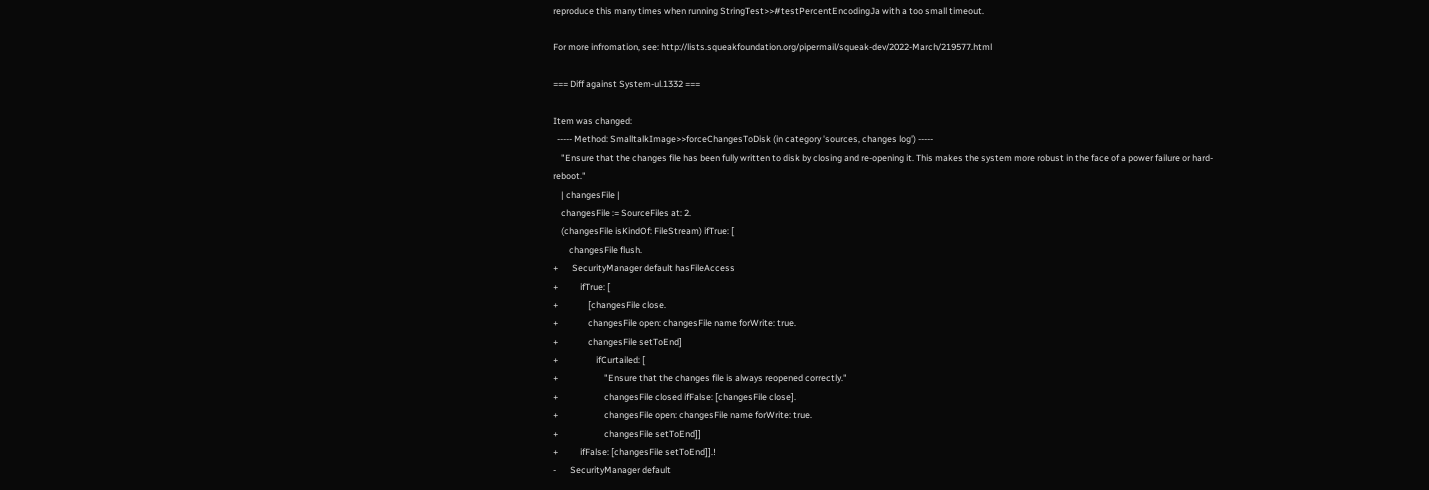reproduce this many times when running StringTest>>#testPercentEncodingJa with a too small timeout.

For more infromation, see: http://lists.squeakfoundation.org/pipermail/squeak-dev/2022-March/219577.html

=== Diff against System-ul.1332 ===

Item was changed:
  ----- Method: SmalltalkImage>>forceChangesToDisk (in category 'sources, changes log') -----
    "Ensure that the changes file has been fully written to disk by closing and re-opening it. This makes the system more robust in the face of a power failure or hard-reboot."
    | changesFile |
    changesFile := SourceFiles at: 2.
    (changesFile isKindOf: FileStream) ifTrue: [
        changesFile flush.
+       SecurityManager default hasFileAccess
+           ifTrue: [
+               [changesFile close.
+               changesFile open: changesFile name forWrite: true.
+               changesFile setToEnd]
+                   ifCurtailed: [
+                       "Ensure that the changes file is always reopened correctly."
+                       changesFile closed ifFalse: [changesFile close].
+                       changesFile open: changesFile name forWrite: true.
+                       changesFile setToEnd]]
+           ifFalse: [changesFile setToEnd]].!
-       SecurityManager default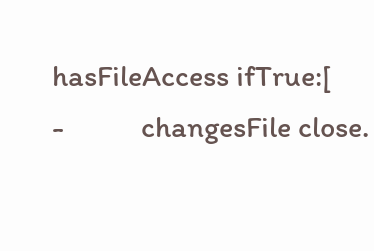hasFileAccess ifTrue:[
-           changesFile close.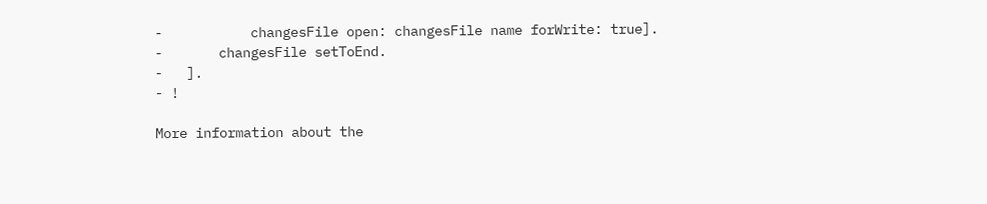-           changesFile open: changesFile name forWrite: true].
-       changesFile setToEnd.
-   ].
- !

More information about the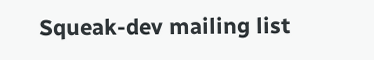Squeak-dev mailing list